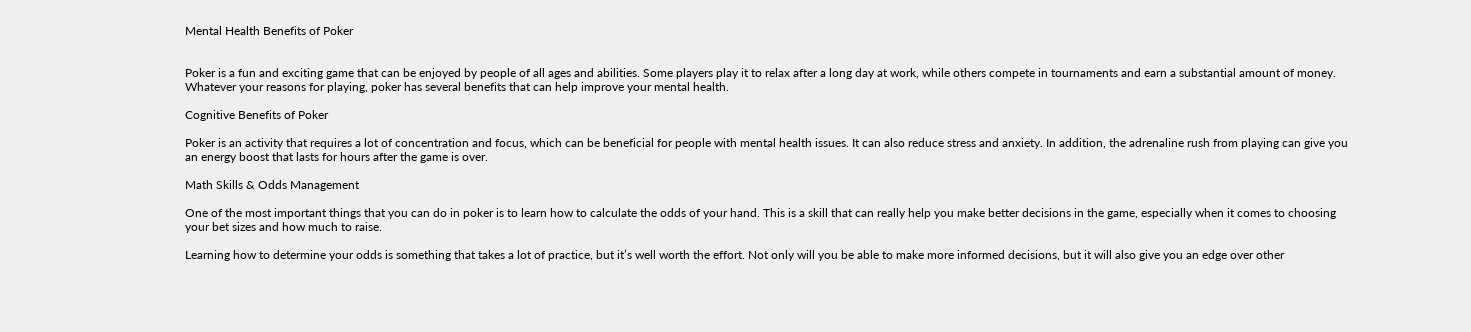Mental Health Benefits of Poker


Poker is a fun and exciting game that can be enjoyed by people of all ages and abilities. Some players play it to relax after a long day at work, while others compete in tournaments and earn a substantial amount of money. Whatever your reasons for playing, poker has several benefits that can help improve your mental health.

Cognitive Benefits of Poker

Poker is an activity that requires a lot of concentration and focus, which can be beneficial for people with mental health issues. It can also reduce stress and anxiety. In addition, the adrenaline rush from playing can give you an energy boost that lasts for hours after the game is over.

Math Skills & Odds Management

One of the most important things that you can do in poker is to learn how to calculate the odds of your hand. This is a skill that can really help you make better decisions in the game, especially when it comes to choosing your bet sizes and how much to raise.

Learning how to determine your odds is something that takes a lot of practice, but it’s well worth the effort. Not only will you be able to make more informed decisions, but it will also give you an edge over other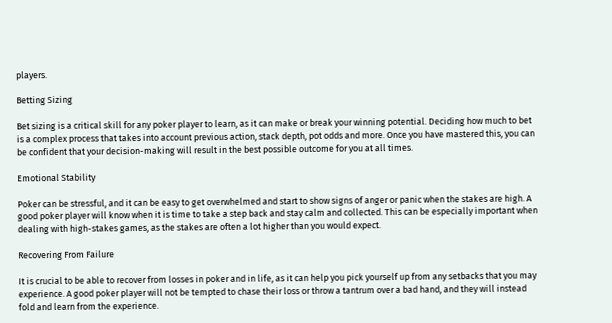players.

Betting Sizing

Bet sizing is a critical skill for any poker player to learn, as it can make or break your winning potential. Deciding how much to bet is a complex process that takes into account previous action, stack depth, pot odds and more. Once you have mastered this, you can be confident that your decision-making will result in the best possible outcome for you at all times.

Emotional Stability

Poker can be stressful, and it can be easy to get overwhelmed and start to show signs of anger or panic when the stakes are high. A good poker player will know when it is time to take a step back and stay calm and collected. This can be especially important when dealing with high-stakes games, as the stakes are often a lot higher than you would expect.

Recovering From Failure

It is crucial to be able to recover from losses in poker and in life, as it can help you pick yourself up from any setbacks that you may experience. A good poker player will not be tempted to chase their loss or throw a tantrum over a bad hand, and they will instead fold and learn from the experience.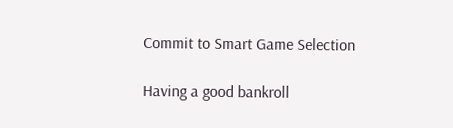Commit to Smart Game Selection

Having a good bankroll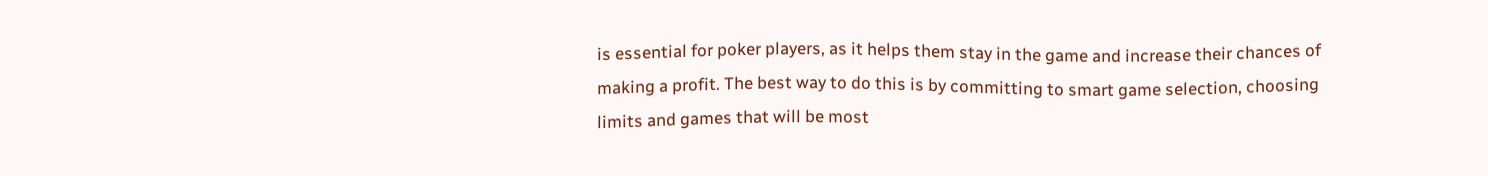is essential for poker players, as it helps them stay in the game and increase their chances of making a profit. The best way to do this is by committing to smart game selection, choosing limits and games that will be most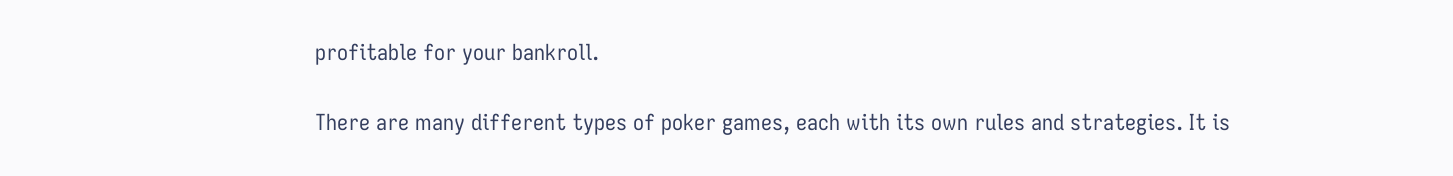profitable for your bankroll.

There are many different types of poker games, each with its own rules and strategies. It is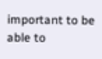important to be able to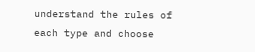understand the rules of each type and choose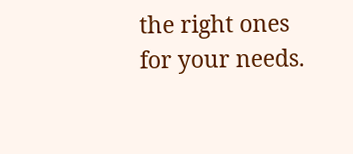the right ones for your needs.